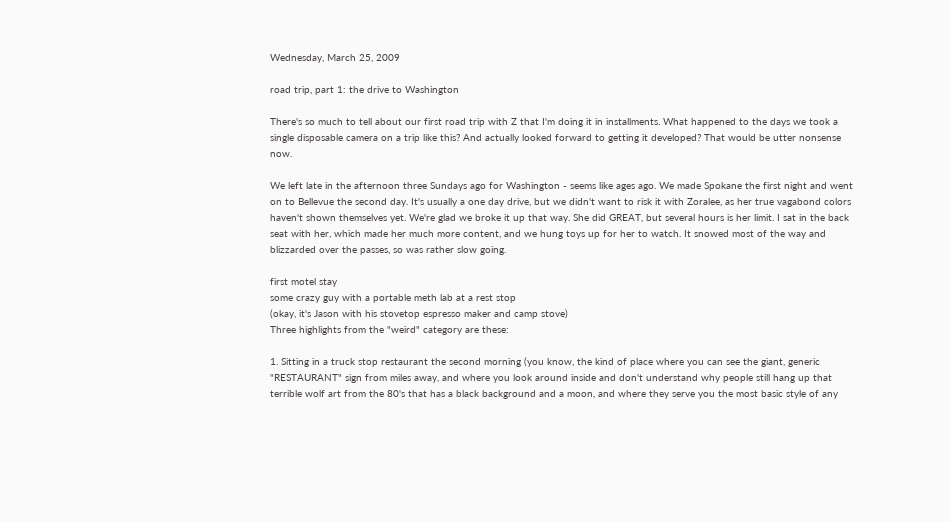Wednesday, March 25, 2009

road trip, part 1: the drive to Washington

There's so much to tell about our first road trip with Z that I'm doing it in installments. What happened to the days we took a single disposable camera on a trip like this? And actually looked forward to getting it developed? That would be utter nonsense now.

We left late in the afternoon three Sundays ago for Washington - seems like ages ago. We made Spokane the first night and went on to Bellevue the second day. It's usually a one day drive, but we didn't want to risk it with Zoralee, as her true vagabond colors haven't shown themselves yet. We're glad we broke it up that way. She did GREAT, but several hours is her limit. I sat in the back seat with her, which made her much more content, and we hung toys up for her to watch. It snowed most of the way and blizzarded over the passes, so was rather slow going.

first motel stay
some crazy guy with a portable meth lab at a rest stop
(okay, it's Jason with his stovetop espresso maker and camp stove)
Three highlights from the "weird" category are these:

1. Sitting in a truck stop restaurant the second morning (you know, the kind of place where you can see the giant, generic "RESTAURANT" sign from miles away, and where you look around inside and don't understand why people still hang up that terrible wolf art from the 80's that has a black background and a moon, and where they serve you the most basic style of any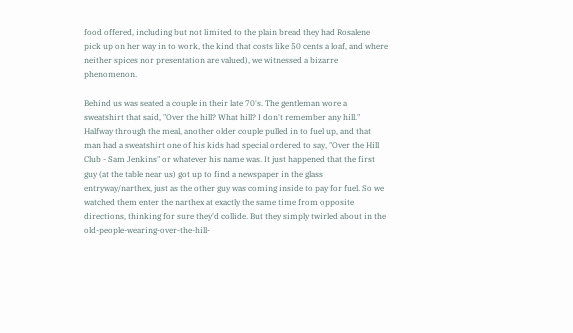food offered, including but not limited to the plain bread they had Rosalene pick up on her way in to work, the kind that costs like 50 cents a loaf, and where neither spices nor presentation are valued), we witnessed a bizarre phenomenon.

Behind us was seated a couple in their late 70's. The gentleman wore a sweatshirt that said, "Over the hill? What hill? I don't remember any hill." Halfway through the meal, another older couple pulled in to fuel up, and that man had a sweatshirt one of his kids had special ordered to say, "Over the Hill Club - Sam Jenkins" or whatever his name was. It just happened that the first guy (at the table near us) got up to find a newspaper in the glass entryway/narthex, just as the other guy was coming inside to pay for fuel. So we watched them enter the narthex at exactly the same time from opposite directions, thinking for sure they'd collide. But they simply twirled about in the old-people-wearing-over-the-hill-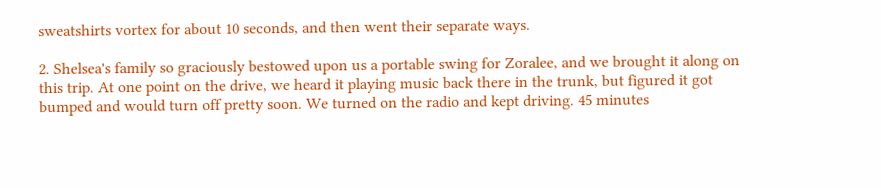sweatshirts vortex for about 10 seconds, and then went their separate ways.

2. Shelsea's family so graciously bestowed upon us a portable swing for Zoralee, and we brought it along on this trip. At one point on the drive, we heard it playing music back there in the trunk, but figured it got bumped and would turn off pretty soon. We turned on the radio and kept driving. 45 minutes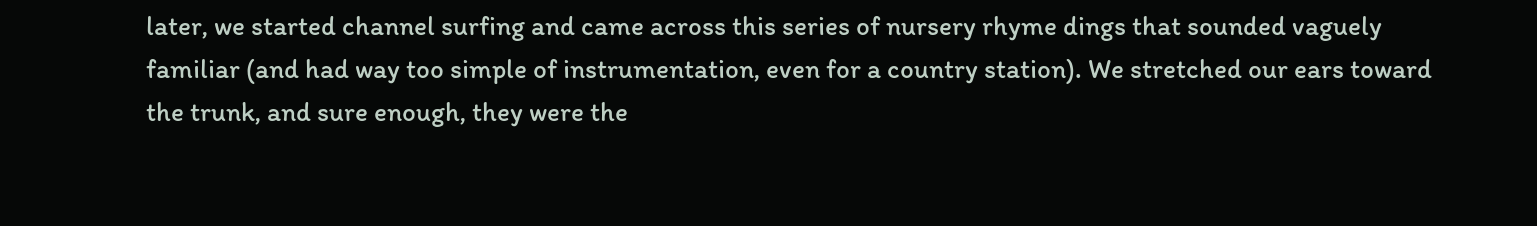later, we started channel surfing and came across this series of nursery rhyme dings that sounded vaguely familiar (and had way too simple of instrumentation, even for a country station). We stretched our ears toward the trunk, and sure enough, they were the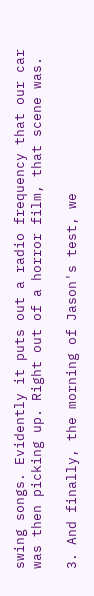swing songs. Evidently it puts out a radio frequency that our car was then picking up. Right out of a horror film, that scene was.

3. And finally, the morning of Jason's test, we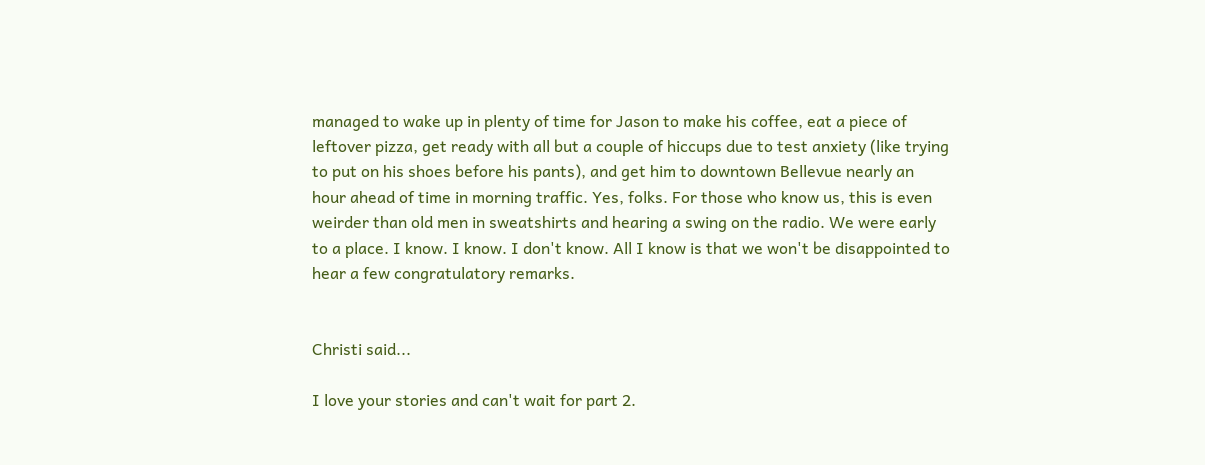managed to wake up in plenty of time for Jason to make his coffee, eat a piece of leftover pizza, get ready with all but a couple of hiccups due to test anxiety (like trying to put on his shoes before his pants), and get him to downtown Bellevue nearly an hour ahead of time in morning traffic. Yes, folks. For those who know us, this is even weirder than old men in sweatshirts and hearing a swing on the radio. We were early to a place. I know. I know. I don't know. All I know is that we won't be disappointed to hear a few congratulatory remarks.


Christi said...

I love your stories and can't wait for part 2.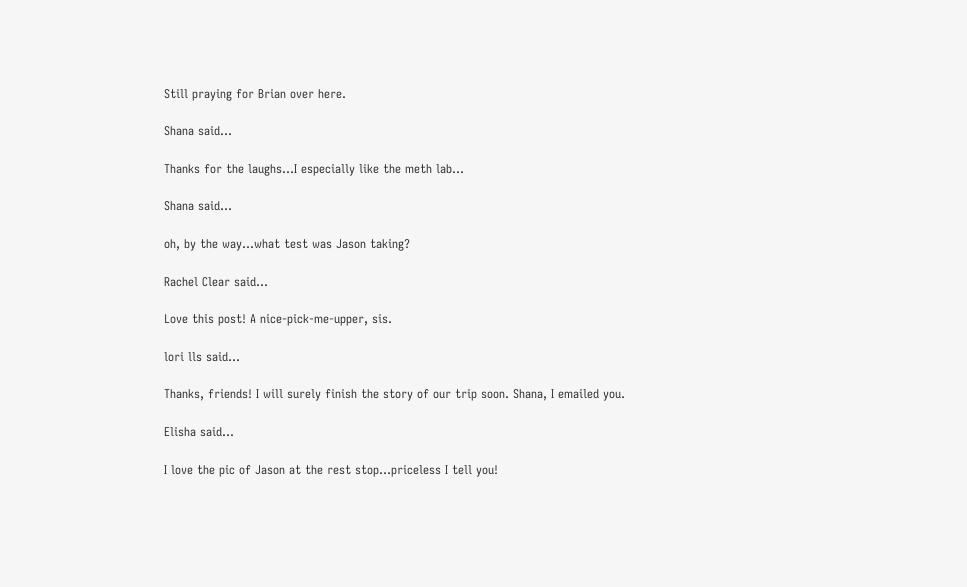Still praying for Brian over here.

Shana said...

Thanks for the laughs...I especially like the meth lab...

Shana said...

oh, by the way...what test was Jason taking?

Rachel Clear said...

Love this post! A nice-pick-me-upper, sis.

lori lls said...

Thanks, friends! I will surely finish the story of our trip soon. Shana, I emailed you.

Elisha said...

I love the pic of Jason at the rest stop...priceless I tell you!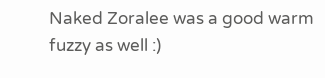Naked Zoralee was a good warm fuzzy as well :)